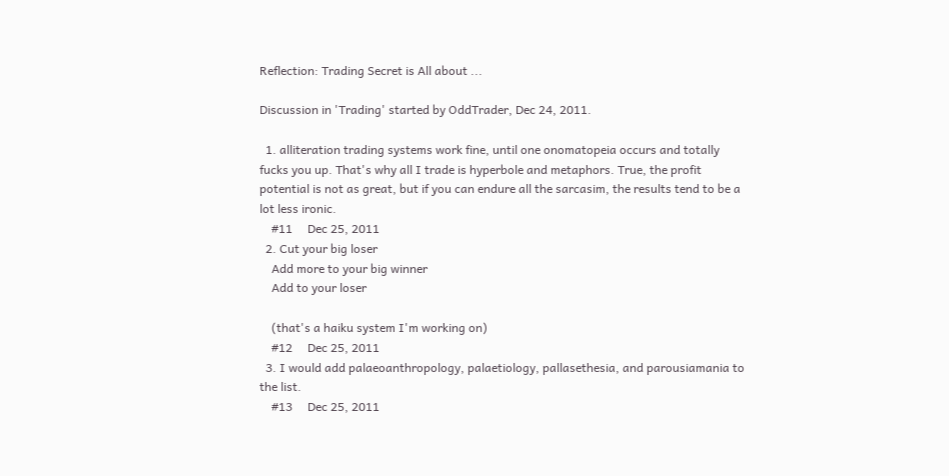Reflection: Trading Secret is All about ...

Discussion in 'Trading' started by OddTrader, Dec 24, 2011.

  1. alliteration trading systems work fine, until one onomatopeia occurs and totally fucks you up. That's why all I trade is hyperbole and metaphors. True, the profit potential is not as great, but if you can endure all the sarcasim, the results tend to be a lot less ironic.
    #11     Dec 25, 2011
  2. Cut your big loser
    Add more to your big winner
    Add to your loser

    (that's a haiku system I'm working on)
    #12     Dec 25, 2011
  3. I would add palaeoanthropology, palaetiology, pallasethesia, and parousiamania to the list.
    #13     Dec 25, 2011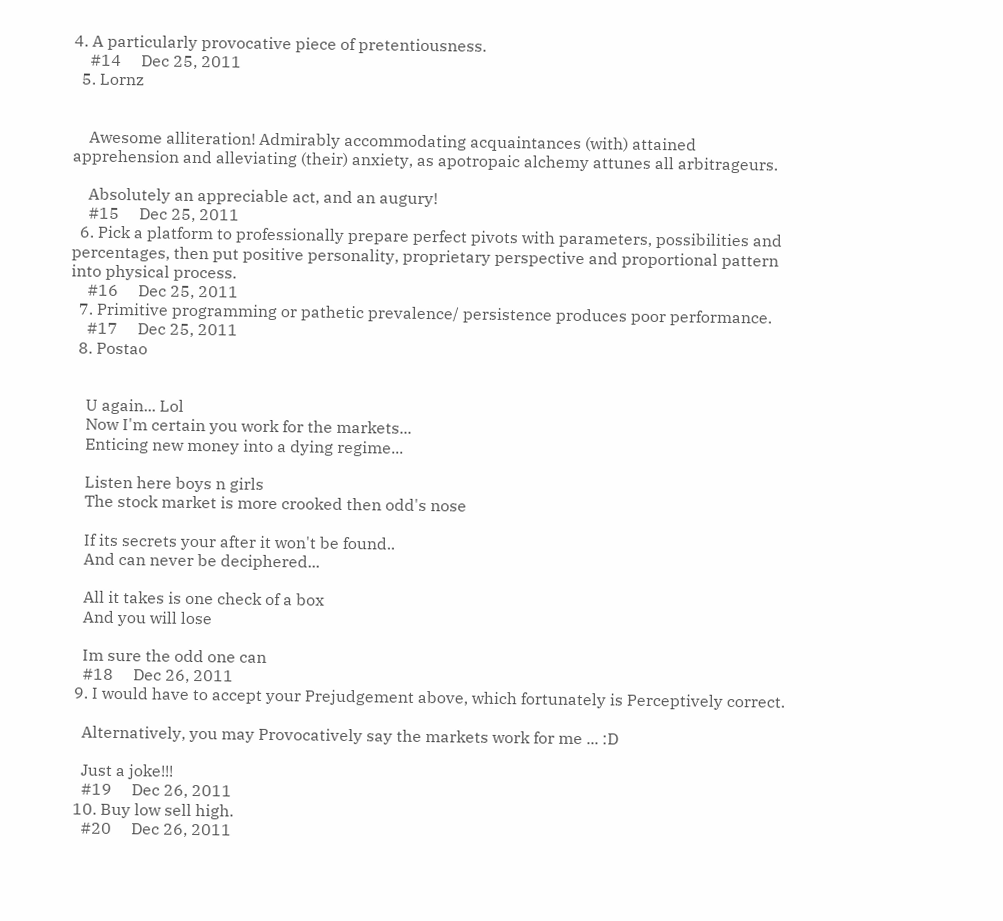4. A particularly provocative piece of pretentiousness.
    #14     Dec 25, 2011
  5. Lornz


    Awesome alliteration! Admirably accommodating acquaintances (with) attained apprehension and alleviating (their) anxiety, as apotropaic alchemy attunes all arbitrageurs.

    Absolutely an appreciable act, and an augury!
    #15     Dec 25, 2011
  6. Pick a platform to professionally prepare perfect pivots with parameters, possibilities and percentages, then put positive personality, proprietary perspective and proportional pattern into physical process.
    #16     Dec 25, 2011
  7. Primitive programming or pathetic prevalence/ persistence produces poor performance.
    #17     Dec 25, 2011
  8. Postao


    U again... Lol
    Now I'm certain you work for the markets...
    Enticing new money into a dying regime...

    Listen here boys n girls
    The stock market is more crooked then odd's nose

    If its secrets your after it won't be found..
    And can never be deciphered...

    All it takes is one check of a box
    And you will lose

    Im sure the odd one can
    #18     Dec 26, 2011
  9. I would have to accept your Prejudgement above, which fortunately is Perceptively correct.

    Alternatively, you may Provocatively say the markets work for me ... :D

    Just a joke!!!
    #19     Dec 26, 2011
  10. Buy low sell high.
    #20     Dec 26, 2011